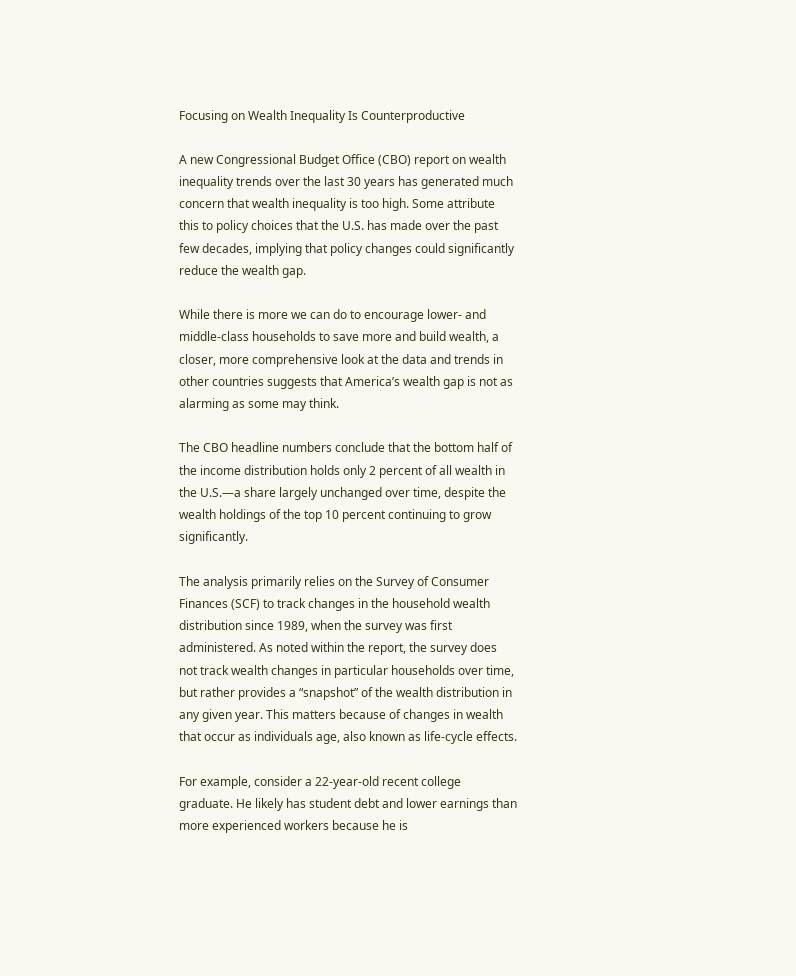Focusing on Wealth Inequality Is Counterproductive

A new Congressional Budget Office (CBO) report on wealth inequality trends over the last 30 years has generated much concern that wealth inequality is too high. Some attribute this to policy choices that the U.S. has made over the past few decades, implying that policy changes could significantly reduce the wealth gap.

While there is more we can do to encourage lower- and middle-class households to save more and build wealth, a closer, more comprehensive look at the data and trends in other countries suggests that America’s wealth gap is not as alarming as some may think.

The CBO headline numbers conclude that the bottom half of the income distribution holds only 2 percent of all wealth in the U.S.—a share largely unchanged over time, despite the wealth holdings of the top 10 percent continuing to grow significantly.

The analysis primarily relies on the Survey of Consumer Finances (SCF) to track changes in the household wealth distribution since 1989, when the survey was first administered. As noted within the report, the survey does not track wealth changes in particular households over time, but rather provides a “snapshot” of the wealth distribution in any given year. This matters because of changes in wealth that occur as individuals age, also known as life-cycle effects.

For example, consider a 22-year-old recent college graduate. He likely has student debt and lower earnings than more experienced workers because he is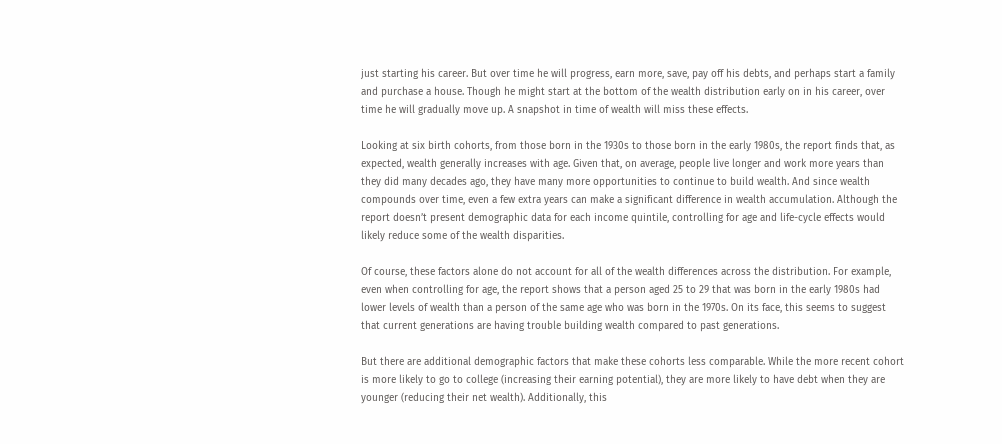just starting his career. But over time he will progress, earn more, save, pay off his debts, and perhaps start a family and purchase a house. Though he might start at the bottom of the wealth distribution early on in his career, over time he will gradually move up. A snapshot in time of wealth will miss these effects.

Looking at six birth cohorts, from those born in the 1930s to those born in the early 1980s, the report finds that, as expected, wealth generally increases with age. Given that, on average, people live longer and work more years than they did many decades ago, they have many more opportunities to continue to build wealth. And since wealth compounds over time, even a few extra years can make a significant difference in wealth accumulation. Although the report doesn’t present demographic data for each income quintile, controlling for age and life-cycle effects would likely reduce some of the wealth disparities.

Of course, these factors alone do not account for all of the wealth differences across the distribution. For example, even when controlling for age, the report shows that a person aged 25 to 29 that was born in the early 1980s had lower levels of wealth than a person of the same age who was born in the 1970s. On its face, this seems to suggest that current generations are having trouble building wealth compared to past generations.

But there are additional demographic factors that make these cohorts less comparable. While the more recent cohort is more likely to go to college (increasing their earning potential), they are more likely to have debt when they are younger (reducing their net wealth). Additionally, this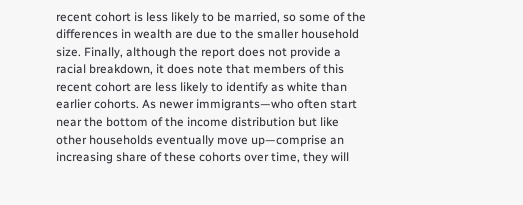recent cohort is less likely to be married, so some of the differences in wealth are due to the smaller household size. Finally, although the report does not provide a racial breakdown, it does note that members of this recent cohort are less likely to identify as white than earlier cohorts. As newer immigrants—who often start near the bottom of the income distribution but like other households eventually move up—comprise an increasing share of these cohorts over time, they will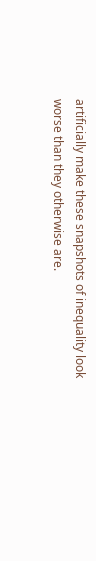artificially make these snapshots of inequality look worse than they otherwise are.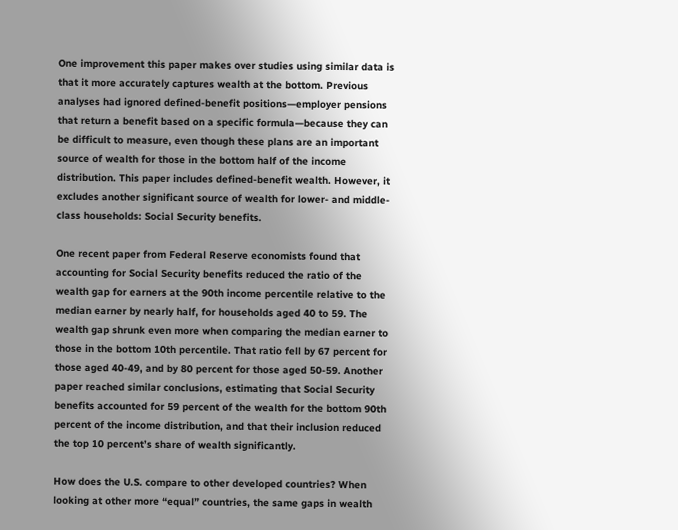One improvement this paper makes over studies using similar data is that it more accurately captures wealth at the bottom. Previous analyses had ignored defined-benefit positions—employer pensions that return a benefit based on a specific formula—because they can be difficult to measure, even though these plans are an important source of wealth for those in the bottom half of the income distribution. This paper includes defined-benefit wealth. However, it excludes another significant source of wealth for lower- and middle-class households: Social Security benefits.

One recent paper from Federal Reserve economists found that accounting for Social Security benefits reduced the ratio of the wealth gap for earners at the 90th income percentile relative to the median earner by nearly half, for households aged 40 to 59. The wealth gap shrunk even more when comparing the median earner to those in the bottom 10th percentile. That ratio fell by 67 percent for those aged 40-49, and by 80 percent for those aged 50-59. Another paper reached similar conclusions, estimating that Social Security benefits accounted for 59 percent of the wealth for the bottom 90th percent of the income distribution, and that their inclusion reduced the top 10 percent’s share of wealth significantly.

How does the U.S. compare to other developed countries? When looking at other more “equal” countries, the same gaps in wealth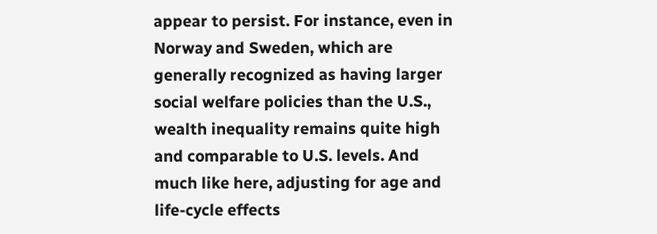appear to persist. For instance, even in Norway and Sweden, which are generally recognized as having larger social welfare policies than the U.S., wealth inequality remains quite high and comparable to U.S. levels. And much like here, adjusting for age and life-cycle effects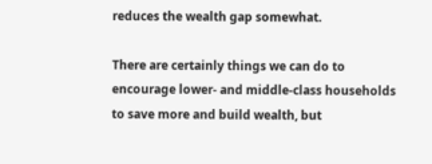reduces the wealth gap somewhat.

There are certainly things we can do to encourage lower- and middle-class households to save more and build wealth, but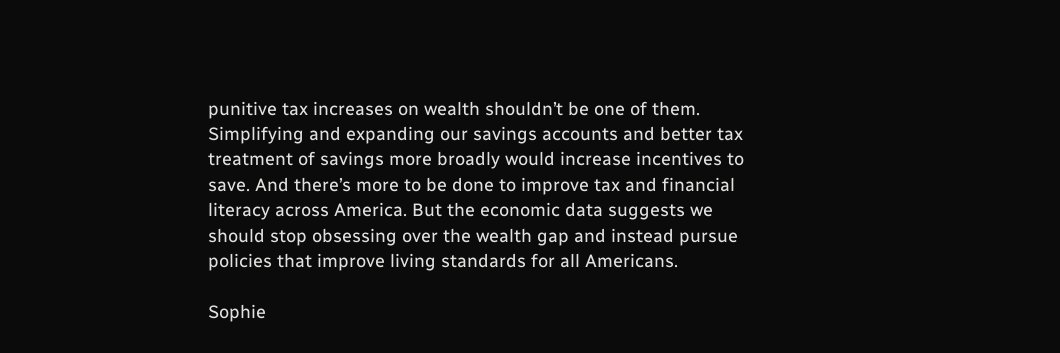punitive tax increases on wealth shouldn’t be one of them. Simplifying and expanding our savings accounts and better tax treatment of savings more broadly would increase incentives to save. And there’s more to be done to improve tax and financial literacy across America. But the economic data suggests we should stop obsessing over the wealth gap and instead pursue policies that improve living standards for all Americans.

Sophie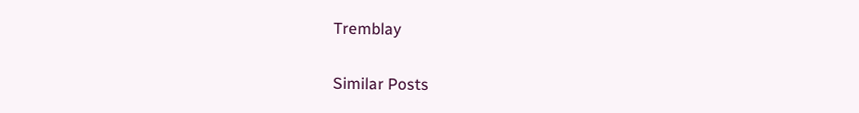Tremblay

Similar Posts